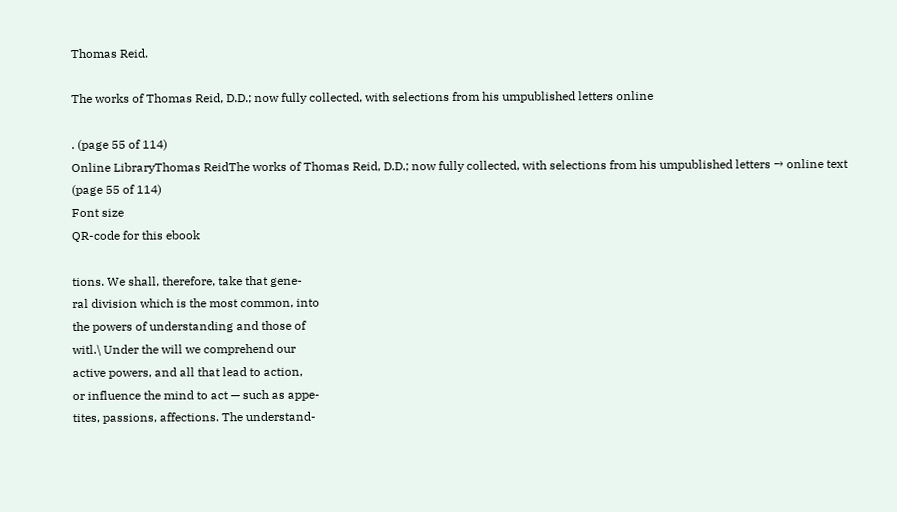Thomas Reid.

The works of Thomas Reid, D.D.; now fully collected, with selections from his umpublished letters online

. (page 55 of 114)
Online LibraryThomas ReidThe works of Thomas Reid, D.D.; now fully collected, with selections from his umpublished letters → online text (page 55 of 114)
Font size
QR-code for this ebook

tions. We shall, therefore, take that gene-
ral division which is the most common, into
the powers of understanding and those of
witl.\ Under the will we comprehend our
active powers, and all that lead to action,
or influence the mind to act — such as appe-
tites, passions, affections. The understand-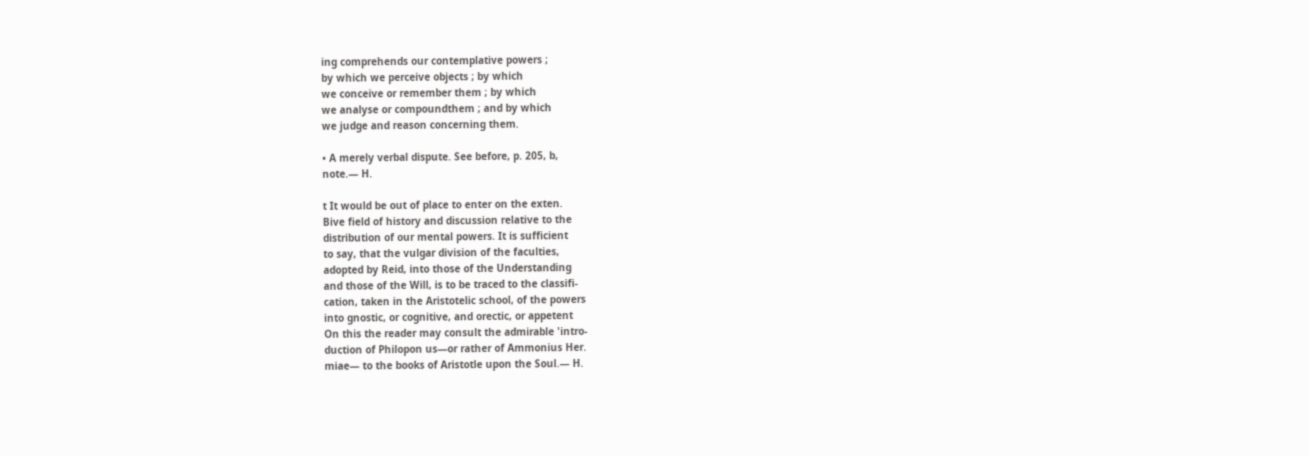ing comprehends our contemplative powers ;
by which we perceive objects ; by which
we conceive or remember them ; by which
we analyse or compoundthem ; and by which
we judge and reason concerning them.

• A merely verbal dispute. See before, p. 205, b,
note.— H.

t It would be out of place to enter on the exten.
Bive field of history and discussion relative to the
distribution of our mental powers. It is sufficient
to say, that the vulgar division of the faculties,
adopted by Reid, into those of the Understanding
and those of the Will, is to be traced to the classifi-
cation, taken in the Aristotelic school, of the powers
into gnostic, or cognitive, and orectic, or appetent
On this the reader may consult the admirable 'intro-
duction of Philopon us—or rather of Ammonius Her.
miae— to the books of Aristotle upon the Soul.— H.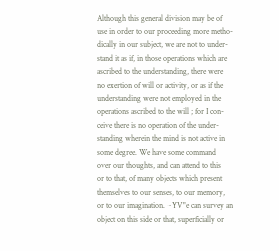Although this general division may be of
use in order to our proceeding more metho-
dically in our subject, we are not to under-
stand it as if, in those operations which are
ascribed to the understanding, there were
no exertion of will or activity, or as if the
understanding were not employed in the
operations ascribed to the will ; for I con-
ceive there is no operation of the under-
standing wherein the mind is not active in
some degree. We have some command
over our thoughts, and can attend to this
or to that, of many objects which present
themselves to our senses, to our memory,
or to our imagination. ~YV"e can survey an
object on this side or that, superficially or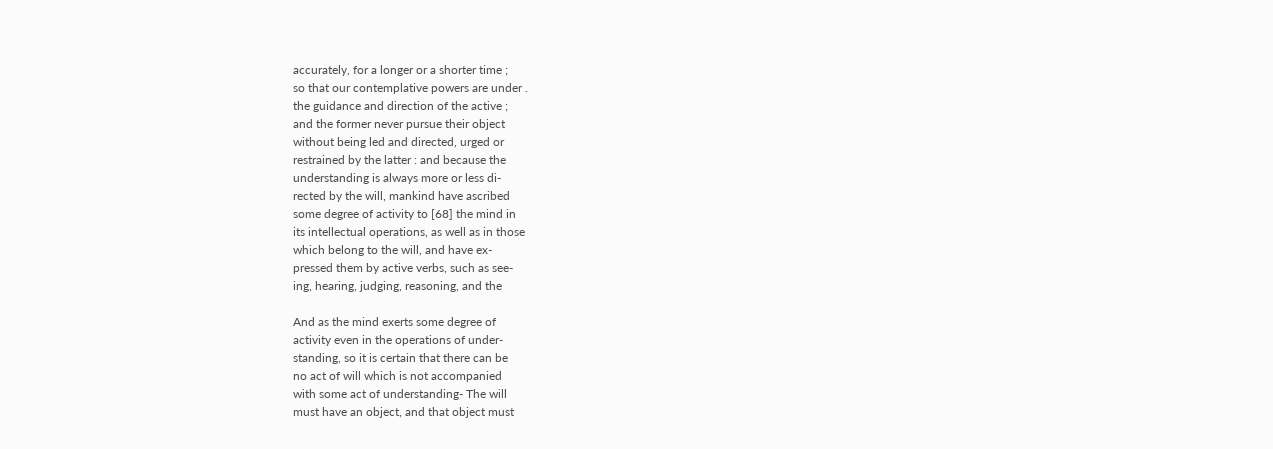accurately, for a longer or a shorter time ;
so that our contemplative powers are under .
the guidance and direction of the active ;
and the former never pursue their object
without being led and directed, urged or
restrained by the latter : and because the
understanding is always more or less di-
rected by the will, mankind have ascribed
some degree of activity to [68] the mind in
its intellectual operations, as well as in those
which belong to the will, and have ex-
pressed them by active verbs, such as see-
ing, hearing, judging, reasoning, and the

And as the mind exerts some degree of
activity even in the operations of under-
standing, so it is certain that there can be
no act of will which is not accompanied
with some act of understanding- The will
must have an object, and that object must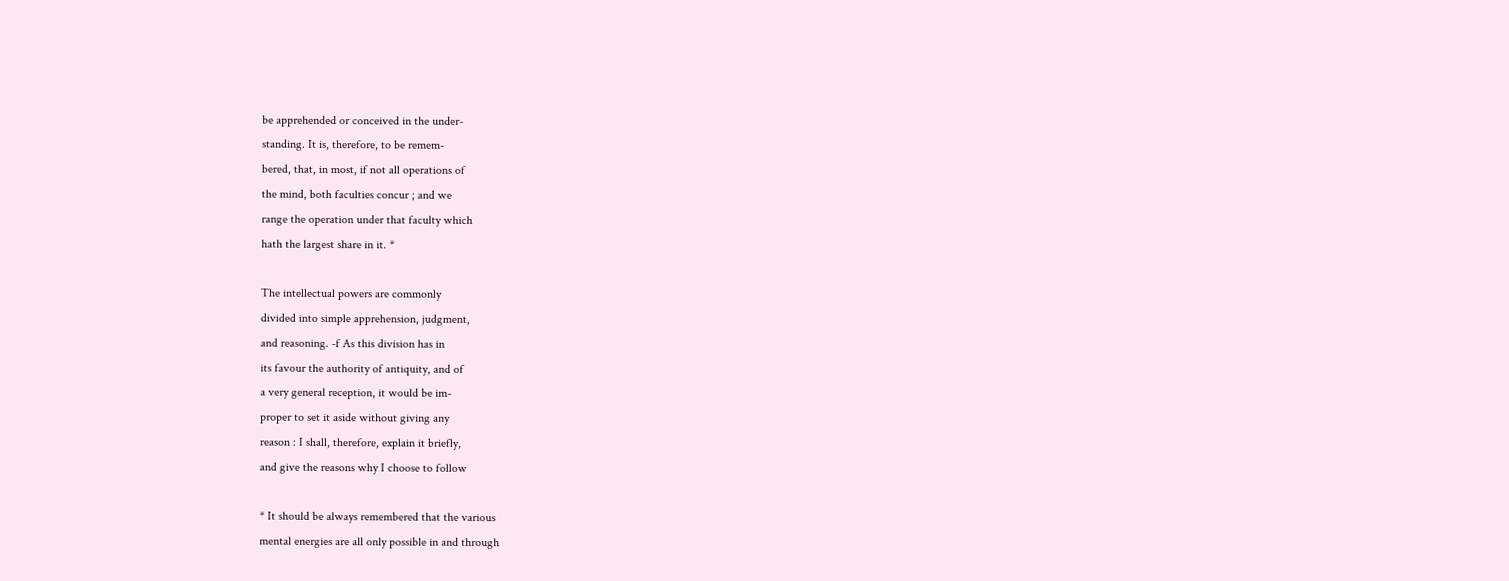be apprehended or conceived in the under-
standing. It is, therefore, to be remem-
bered, that, in most, if not all operations of
the mind, both faculties concur ; and we
range the operation under that faculty which
hath the largest share in it. *

The intellectual powers are commonly
divided into simple apprehension, judgment,
and reasoning. -f As this division has in
its favour the authority of antiquity, and of
a very general reception, it would be im-
proper to set it aside without giving any
reason : I shall, therefore, explain it briefly,
and give the reasons why I choose to follow

* It should be always remembered that the various
mental energies are all only possible in and through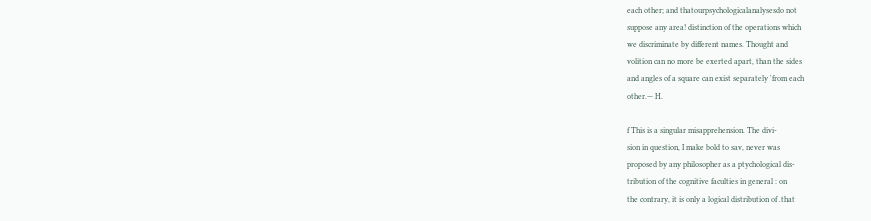each other; and thatourpsychologicalanalysesdo not
suppose any area! distinction of the operations which
we discriminate by different names. Thought and
volition can no more be exerted apart, than the sides
and angles of a square can exist separately 'from each
other.— H.

f This is a singular misapprehension. The divi-
sion in question, I make bold to sav, never was
proposed by any philosopher as a ptychological dis-
tribution of the cognitive faculties in general : on
the contrary, it is only a logical distribution of .that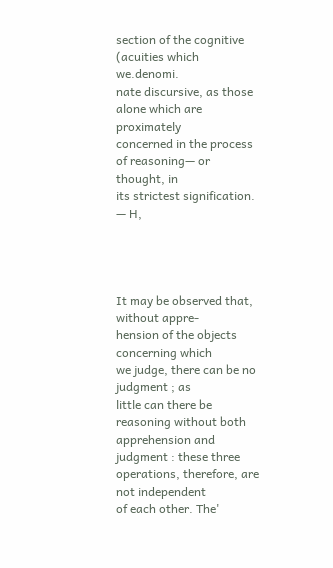section of the cognitive (acuities which we.denomi.
nate discursive, as those alone which are proximately
concerned in the process of reasoning— or thought, in
its strictest signification. — H,




It may be observed that, without appre-
hension of the objects concerning which
we judge, there can be no judgment ; as
little can there be reasoning without both
apprehension and judgment : these three
operations, therefore, are not independent
of each other. The'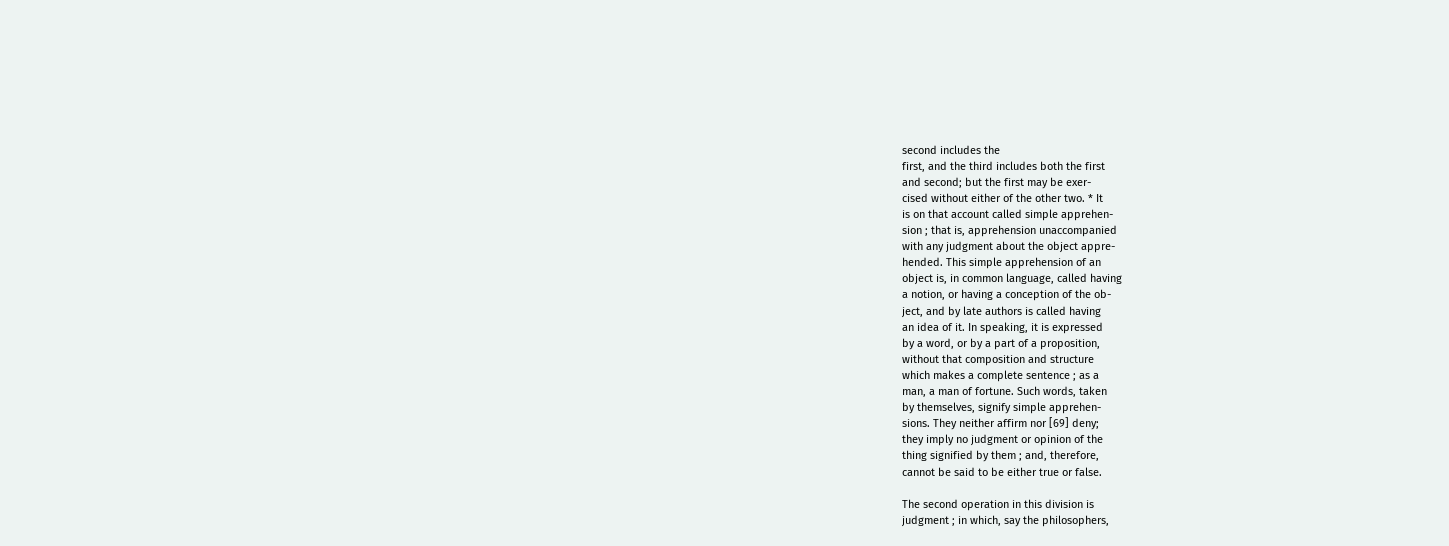second includes the
first, and the third includes both the first
and second; but the first may be exer-
cised without either of the other two. * It
is on that account called simple apprehen-
sion ; that is, apprehension unaccompanied
with any judgment about the object appre-
hended. This simple apprehension of an
object is, in common language, called having
a notion, or having a conception of the ob-
ject, and by late authors is called having
an idea of it. In speaking, it is expressed
by a word, or by a part of a proposition,
without that composition and structure
which makes a complete sentence ; as a
man, a man of fortune. Such words, taken
by themselves, signify simple apprehen-
sions. They neither affirm nor [69] deny;
they imply no judgment or opinion of the
thing signified by them ; and, therefore,
cannot be said to be either true or false.

The second operation in this division is
judgment ; in which, say the philosophers,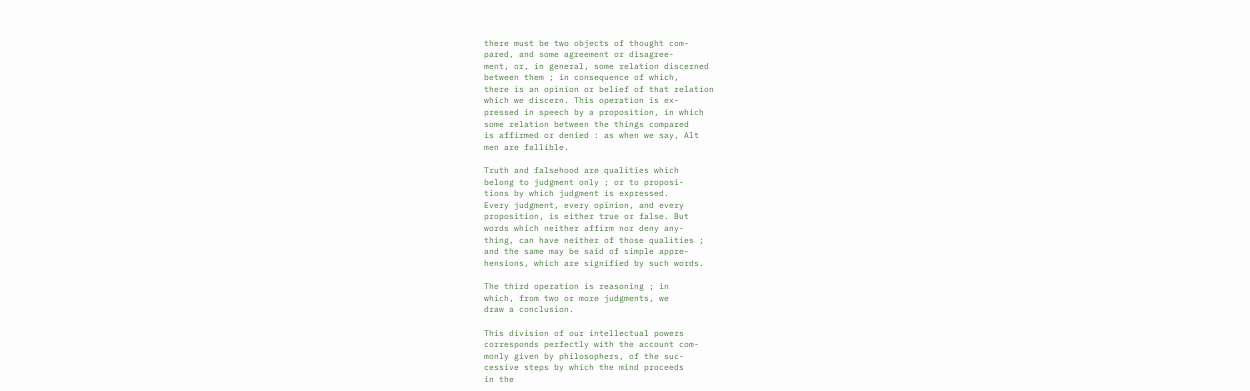there must be two objects of thought com-
pared, and some agreement or disagree-
ment, or, in general, some relation discerned
between them ; in consequence of which,
there is an opinion or belief of that relation
which we discern. This operation is ex-
pressed in speech by a proposition, in which
some relation between the things compared
is affirmed or denied : as when we say, Alt
men are fallible.

Truth and falsehood are qualities which
belong to judgment only ; or to proposi-
tions by which judgment is expressed.
Every judgment, every opinion, and every
proposition, is either true or false. But
words which neither affirm nor deny any-
thing, can have neither of those qualities ;
and the same may be said of simple appre-
hensions, which are signified by such words.

The third operation is reasoning ; in
which, from two or more judgments, we
draw a conclusion.

This division of our intellectual powers
corresponds perfectly with the account com-
monly given by philosophers, of the suc-
cessive steps by which the mind proceeds
in the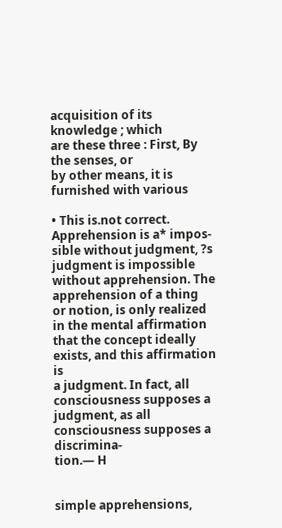acquisition of its knowledge ; which
are these three : First, By the senses, or
by other means, it is furnished with various

• This is.not correct. Apprehension is a* impos-
sible without judgment, ?s judgment is impossible
without apprehension. The apprehension of a thing
or notion, is only realized in the mental affirmation
that the concept ideally exists, and this affirmation is
a judgment. In fact, all consciousness supposes a
judgment, as all consciousness supposes a discrimina-
tion.— H


simple apprehensions,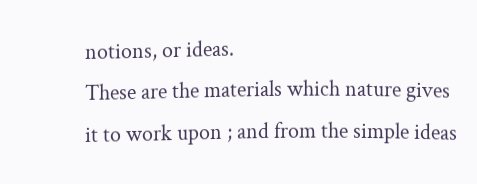notions, or ideas.
These are the materials which nature gives
it to work upon ; and from the simple ideas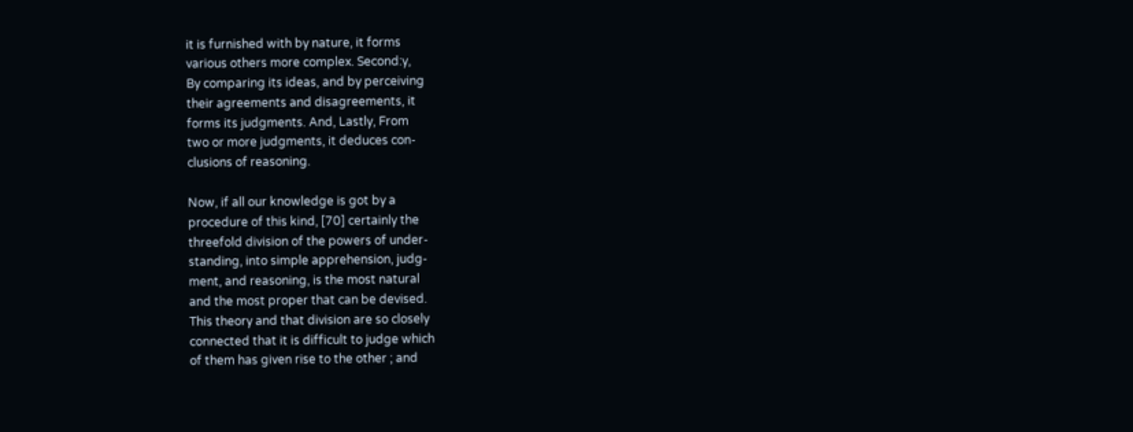it is furnished with by nature, it forms
various others more complex. Second:y,
By comparing its ideas, and by perceiving
their agreements and disagreements, it
forms its judgments. And, Lastly, From
two or more judgments, it deduces con-
clusions of reasoning.

Now, if all our knowledge is got by a
procedure of this kind, [70] certainly the
threefold division of the powers of under-
standing, into simple apprehension, judg-
ment, and reasoning, is the most natural
and the most proper that can be devised.
This theory and that division are so closely
connected that it is difficult to judge which
of them has given rise to the other ; and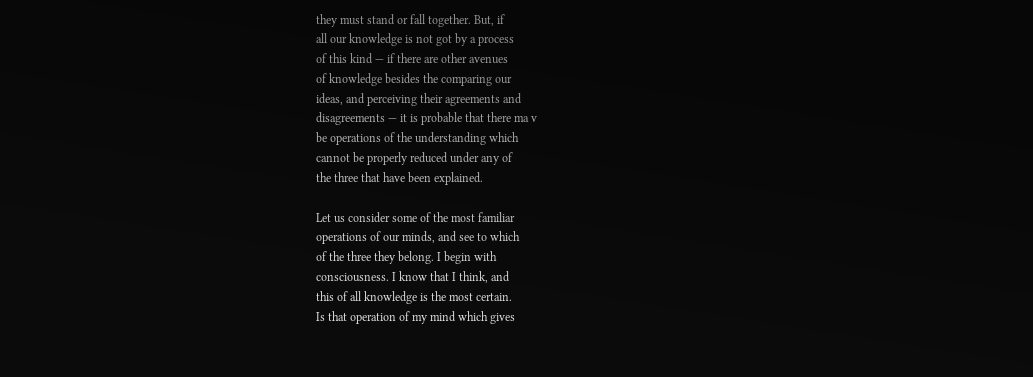they must stand or fall together. But, if
all our knowledge is not got by a process
of this kind — if there are other avenues
of knowledge besides the comparing our
ideas, and perceiving their agreements and
disagreements — it is probable that there ma v
be operations of the understanding which
cannot be properly reduced under any of
the three that have been explained.

Let us consider some of the most familiar
operations of our minds, and see to which
of the three they belong. I begin with
consciousness. I know that I think, and
this of all knowledge is the most certain.
Is that operation of my mind which gives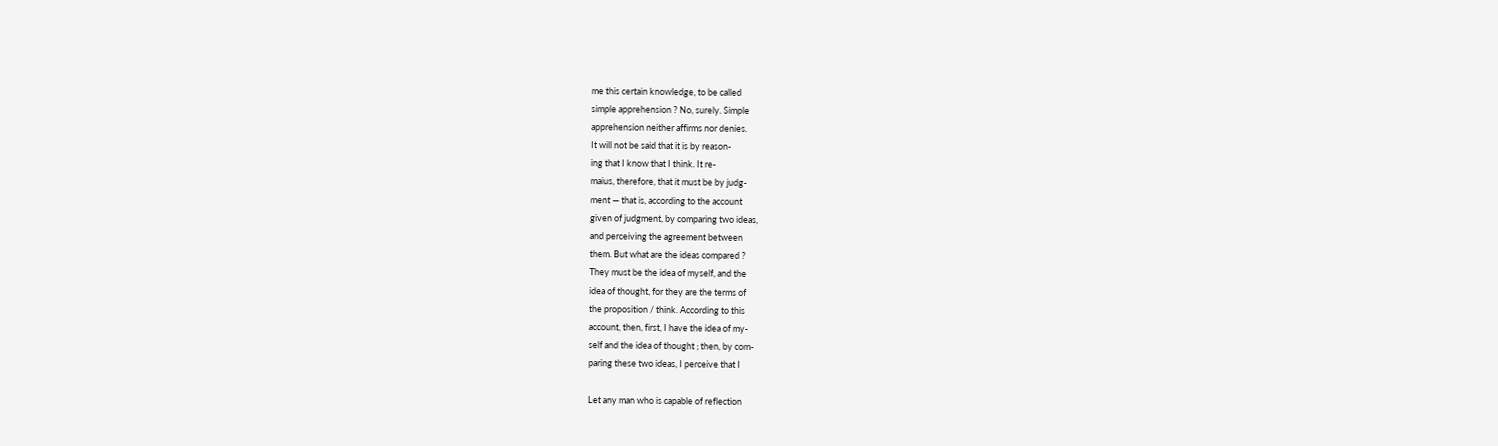me this certain knowledge, to be called
simple apprehension ? No, surely. Simple
apprehension neither affirms nor denies.
It will not be said that it is by reason-
ing that I know that I think. It re-
maius, therefore, that it must be by judg-
ment — that is, according to the account
given of judgment, by comparing two ideas,
and perceiving the agreement between
them. But what are the ideas compared ?
They must be the idea of myself, and the
idea of thought, for they are the terms of
the proposition / think. According to this
account, then, first, I have the idea of my-
self and the idea of thought ; then, by com-
paring these two ideas, I perceive that I

Let any man who is capable of reflection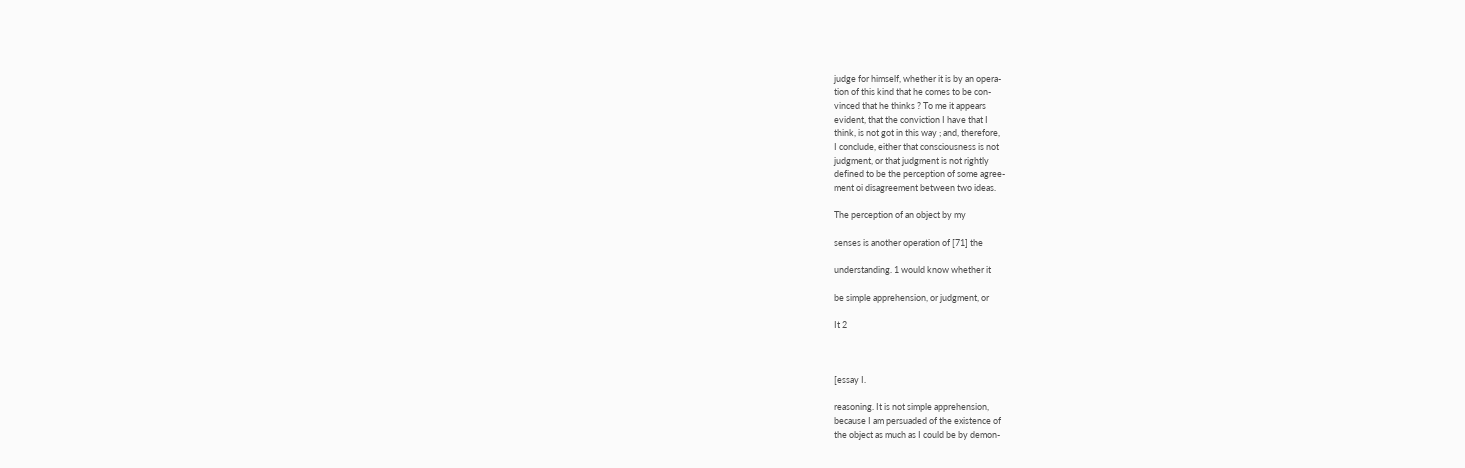judge for himself, whether it is by an opera-
tion of this kind that he comes to be con-
vinced that he thinks ? To me it appears
evident, that the conviction I have that I
think, is not got in this way ; and, therefore,
I conclude, either that consciousness is not
judgment, or that judgment is not rightly
defined to be the perception of some agree-
ment oi disagreement between two ideas.

The perception of an object by my

senses is another operation of [71] the

understanding. 1 would know whether it

be simple apprehension, or judgment, or

It 2



[essay I.

reasoning. It is not simple apprehension,
because I am persuaded of the existence of
the object as much as I could be by demon-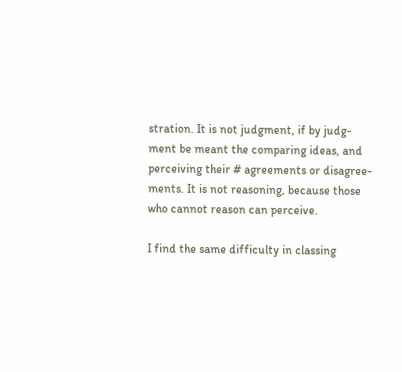stration. It is not judgment, if by judg-
ment be meant the comparing ideas, and
perceiving their # agreements or disagree-
ments. It is not reasoning, because those
who cannot reason can perceive.

I find the same difficulty in classing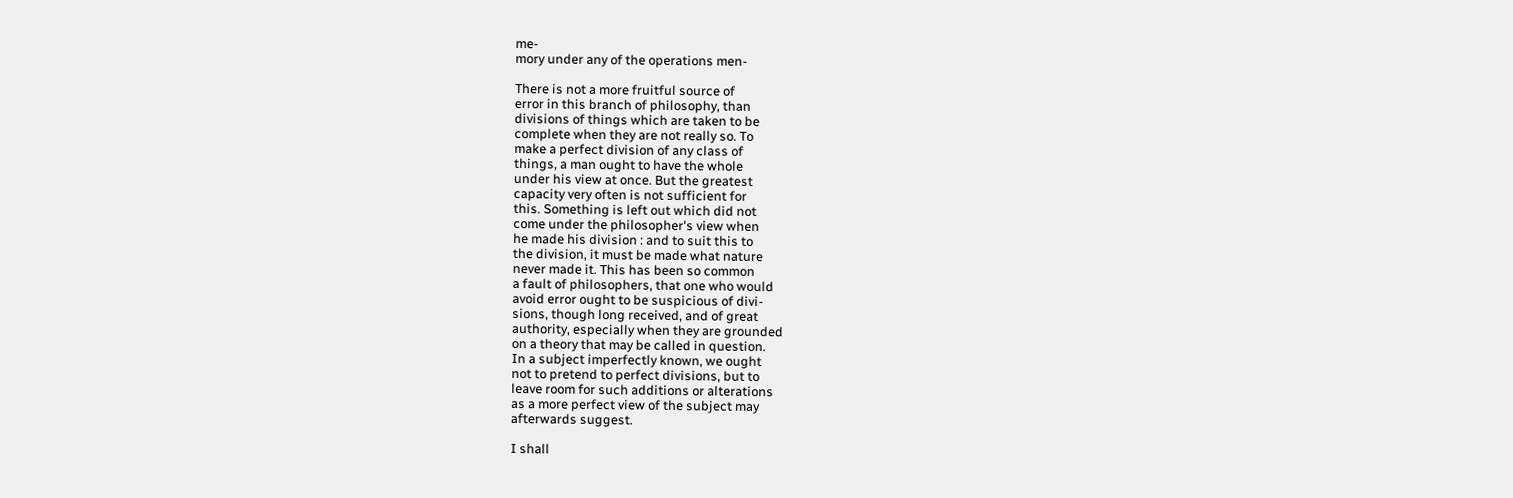me-
mory under any of the operations men-

There is not a more fruitful source of
error in this branch of philosophy, than
divisions of things which are taken to be
complete when they are not really so. To
make a perfect division of any class of
things, a man ought to have the whole
under his view at once. But the greatest
capacity very often is not sufficient for
this. Something is left out which did not
come under the philosopher's view when
he made his division : and to suit this to
the division, it must be made what nature
never made it. This has been so common
a fault of philosophers, that one who would
avoid error ought to be suspicious of divi-
sions, though long received, and of great
authority, especially when they are grounded
on a theory that may be called in question.
In a subject imperfectly known, we ought
not to pretend to perfect divisions, but to
leave room for such additions or alterations
as a more perfect view of the subject may
afterwards suggest.

I shall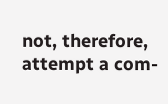not, therefore, attempt a com-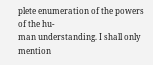plete enumeration of the powers of the hu-
man understanding. I shall only mention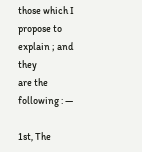those which I propose to explain ; and they
are the following : —

1st, The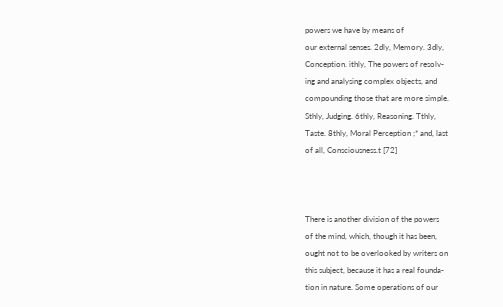powers we have by means of
our external senses. 2dly, Memory. 3dly,
Conception. ithly, The powers of resolv-
ing and analysing complex objects, and
compounding those that are more simple.
Sthly, Judging. 6thly, Reasoning. Tthly,
Taste. 8thly, Moral Perception ;* and, last
of all, Consciousness.t [72]



There is another division of the powers
of the mind, which, though it has been,
ought not to be overlooked by writers on
this subject, because it has a real founda-
tion in nature. Some operations of our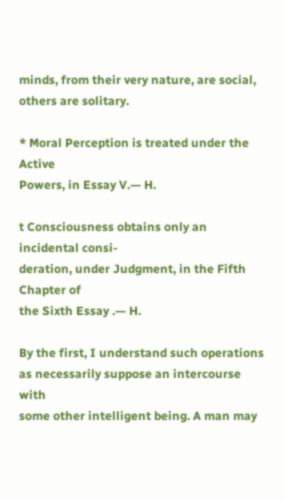minds, from their very nature, are social,
others are solitary.

* Moral Perception is treated under the Active
Powers, in Essay V.— H.

t Consciousness obtains only an incidental consi-
deration, under Judgment, in the Fifth Chapter of
the Sixth Essay .— H.

By the first, I understand such operations
as necessarily suppose an intercourse with
some other intelligent being. A man may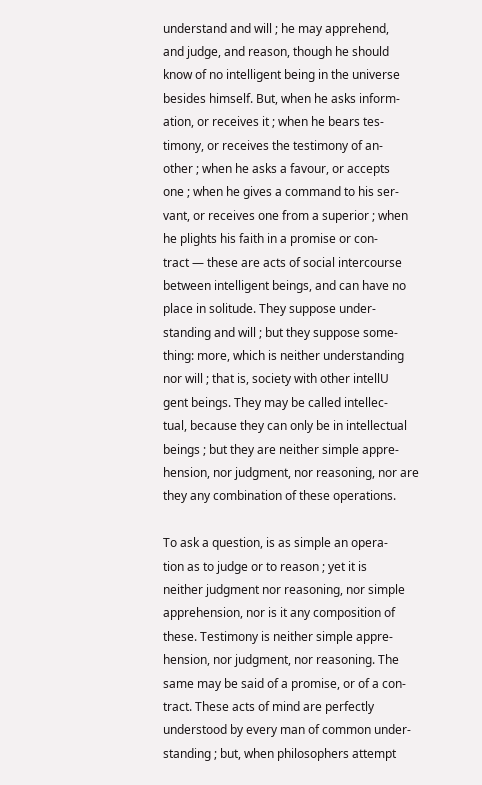understand and will ; he may apprehend,
and judge, and reason, though he should
know of no intelligent being in the universe
besides himself. But, when he asks inform-
ation, or receives it ; when he bears tes-
timony, or receives the testimony of an-
other ; when he asks a favour, or accepts
one ; when he gives a command to his ser-
vant, or receives one from a superior ; when
he plights his faith in a promise or con-
tract — these are acts of social intercourse
between intelligent beings, and can have no
place in solitude. They suppose under-
standing and will ; but they suppose some-
thing: more, which is neither understanding
nor will ; that is, society with other intellU
gent beings. They may be called intellec-
tual, because they can only be in intellectual
beings ; but they are neither simple appre-
hension, nor judgment, nor reasoning, nor are
they any combination of these operations.

To ask a question, is as simple an opera-
tion as to judge or to reason ; yet it is
neither judgment nor reasoning, nor simple
apprehension, nor is it any composition of
these. Testimony is neither simple appre-
hension, nor judgment, nor reasoning. The
same may be said of a promise, or of a con-
tract. These acts of mind are perfectly
understood by every man of common under-
standing ; but, when philosophers attempt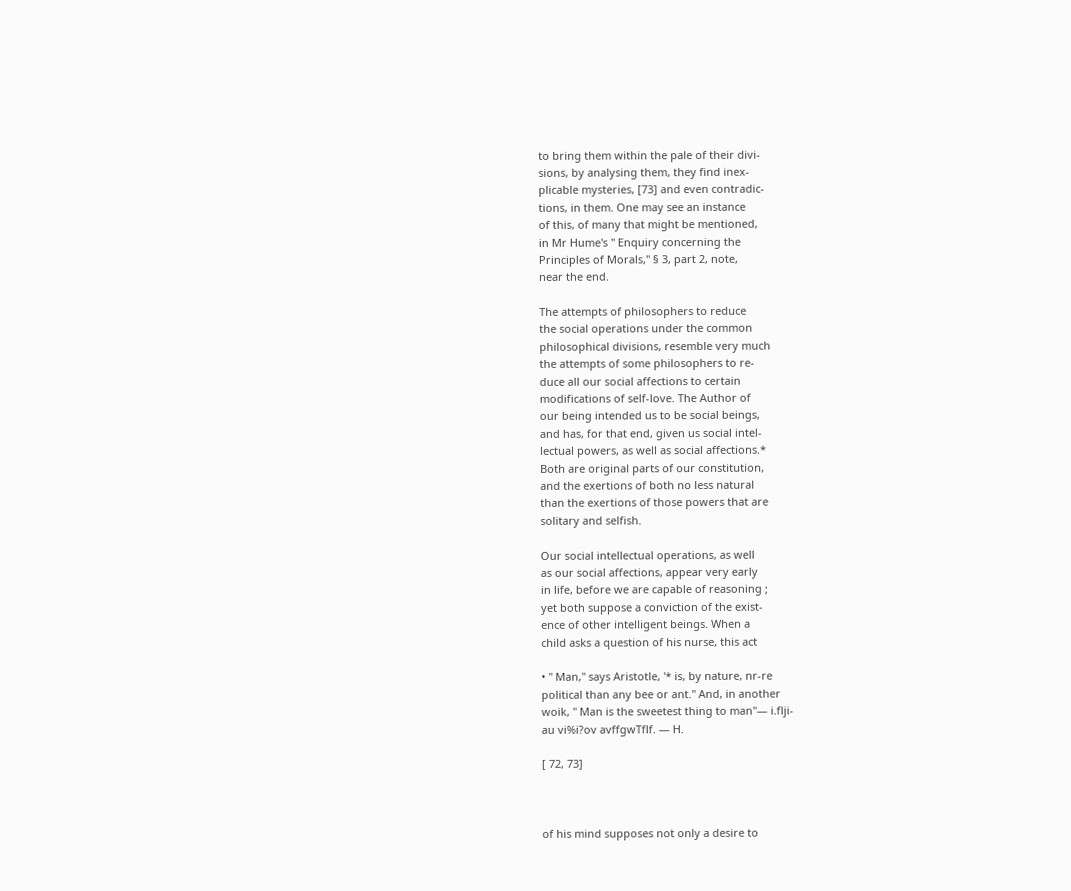to bring them within the pale of their divi-
sions, by analysing them, they find inex-
plicable mysteries, [73] and even contradic-
tions, in them. One may see an instance
of this, of many that might be mentioned,
in Mr Hume's " Enquiry concerning the
Principles of Morals," § 3, part 2, note,
near the end.

The attempts of philosophers to reduce
the social operations under the common
philosophical divisions, resemble very much
the attempts of some philosophers to re-
duce all our social affections to certain
modifications of self-love. The Author of
our being intended us to be social beings,
and has, for that end, given us social intel-
lectual powers, as well as social affections.*
Both are original parts of our constitution,
and the exertions of both no less natural
than the exertions of those powers that are
solitary and selfish.

Our social intellectual operations, as well
as our social affections, appear very early
in life, before we are capable of reasoning ;
yet both suppose a conviction of the exist-
ence of other intelligent beings. When a
child asks a question of his nurse, this act

• " Man," says Aristotle, '* is, by nature, nr-re
political than any bee or ant." And, in another
woik, " Man is the sweetest thing to man"— i.flji-
au vi%i?ov avffgwTflf. — H.

[ 72, 73]



of his mind supposes not only a desire to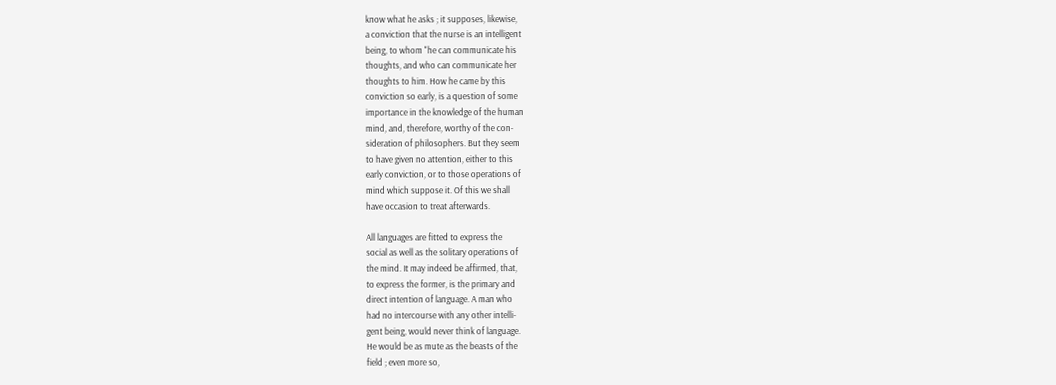know what he asks ; it supposes, likewise,
a conviction that the nurse is an intelligent
being, to whom "he can communicate his
thoughts, and who can communicate her
thoughts to him. How he came by this
conviction so early, is a question of some
importance in the knowledge of the human
mind, and, therefore, worthy of the con-
sideration of philosophers. But they seem
to have given no attention, either to this
early conviction, or to those operations of
mind which suppose it. Of this we shall
have occasion to treat afterwards.

All languages are fitted to express the
social as well as the solitary operations of
the mind. It may indeed be affirmed, that,
to express the former, is the primary and
direct intention of language. A man who
had no intercourse with any other intelli-
gent being, would never think of language.
He would be as mute as the beasts of the
field ; even more so,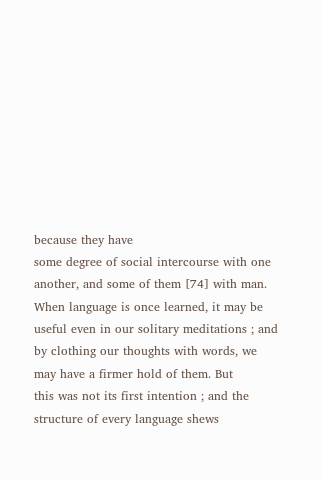because they have
some degree of social intercourse with one
another, and some of them [74] with man.
When language is once learned, it may be
useful even in our solitary meditations ; and
by clothing our thoughts with words, we
may have a firmer hold of them. But
this was not its first intention ; and the
structure of every language shews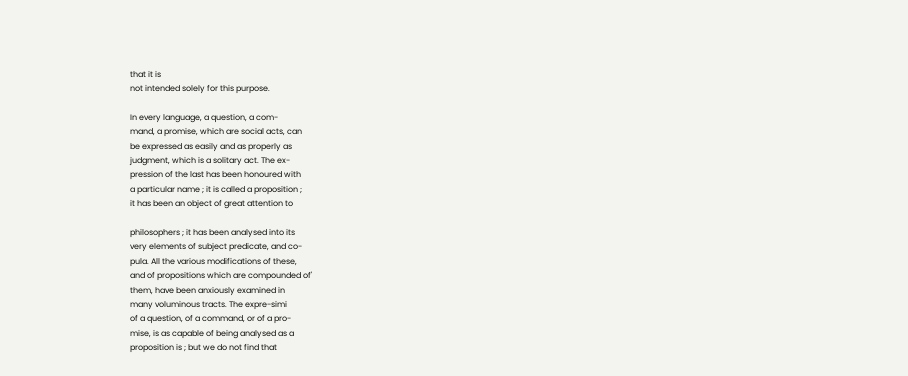that it is
not intended solely for this purpose.

In every language, a question, a com-
mand, a promise, which are social acts, can
be expressed as easily and as properly as
judgment, which is a solitary act. The ex-
pression of the last has been honoured with
a particular name ; it is called a proposition ;
it has been an object of great attention to

philosophers ; it has been analysed into its
very elements of subject predicate, and co-
pula. All the various modifications of these,
and of propositions which are compounded of'
them, have been anxiously examined in
many voluminous tracts. The expre-simi
of a question, of a command, or of a pro-
mise, is as capable of being analysed as a
proposition is ; but we do not find that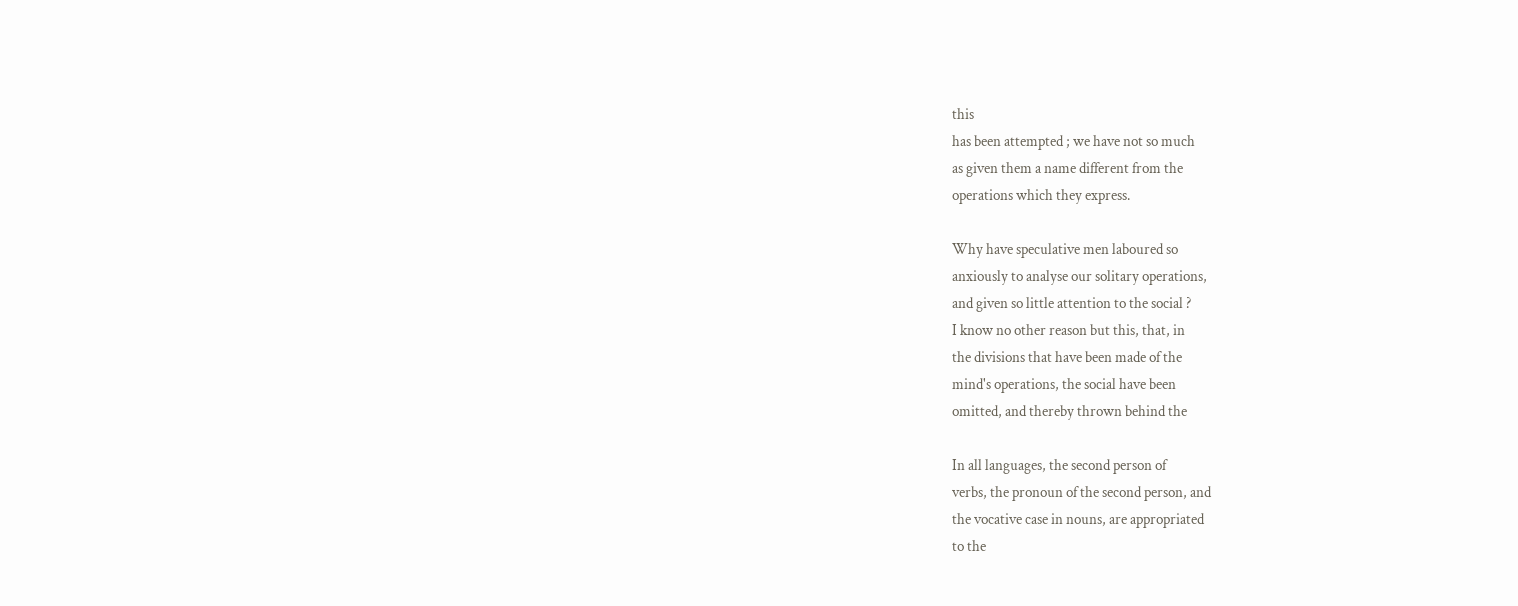this
has been attempted ; we have not so much
as given them a name different from the
operations which they express.

Why have speculative men laboured so
anxiously to analyse our solitary operations,
and given so little attention to the social ?
I know no other reason but this, that, in
the divisions that have been made of the
mind's operations, the social have been
omitted, and thereby thrown behind the

In all languages, the second person of
verbs, the pronoun of the second person, and
the vocative case in nouns, are appropriated
to the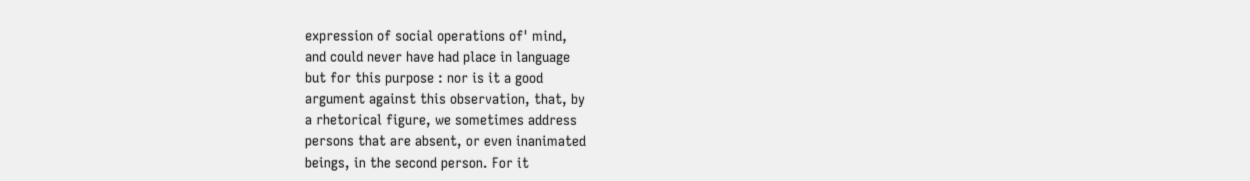expression of social operations of' mind,
and could never have had place in language
but for this purpose : nor is it a good
argument against this observation, that, by
a rhetorical figure, we sometimes address
persons that are absent, or even inanimated
beings, in the second person. For it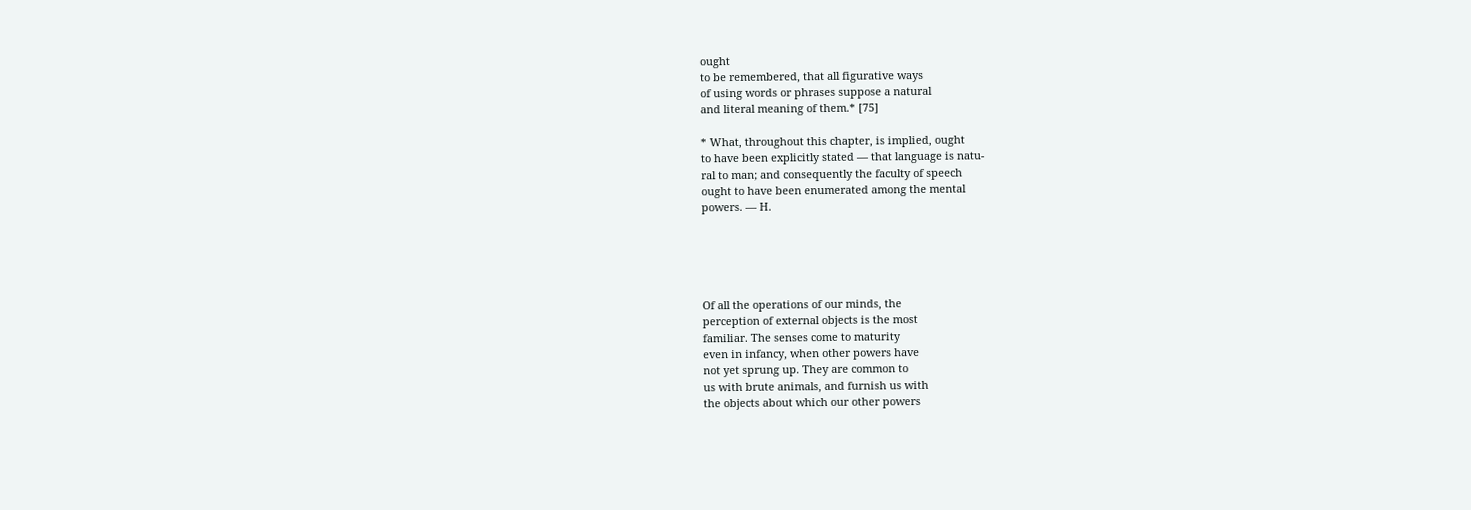ought
to be remembered, that all figurative ways
of using words or phrases suppose a natural
and literal meaning of them.* [75]

* What, throughout this chapter, is implied, ought
to have been explicitly stated — that language is natu-
ral to man; and consequently the faculty of speech
ought to have been enumerated among the mental
powers. — H.





Of all the operations of our minds, the
perception of external objects is the most
familiar. The senses come to maturity
even in infancy, when other powers have
not yet sprung up. They are common to
us with brute animals, and furnish us with
the objects about which our other powers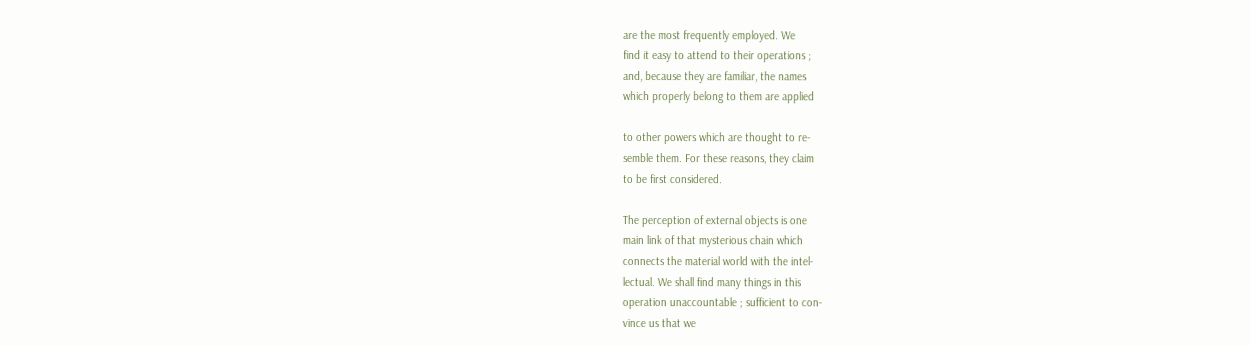are the most frequently employed. We
find it easy to attend to their operations ;
and, because they are familiar, the names
which properly belong to them are applied

to other powers which are thought to re-
semble them. For these reasons, they claim
to be first considered.

The perception of external objects is one
main link of that mysterious chain which
connects the material world with the intel-
lectual. We shall find many things in this
operation unaccountable ; sufficient to con-
vince us that we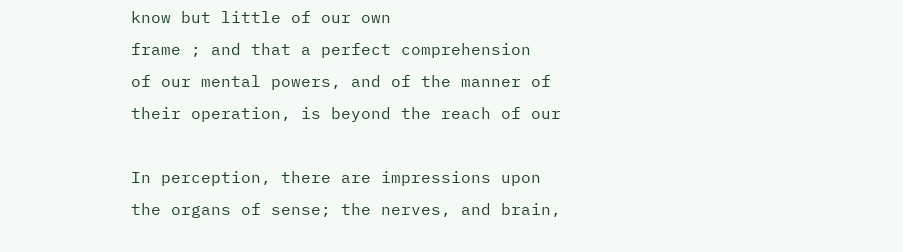know but little of our own
frame ; and that a perfect comprehension
of our mental powers, and of the manner of
their operation, is beyond the reach of our

In perception, there are impressions upon
the organs of sense; the nerves, and brain,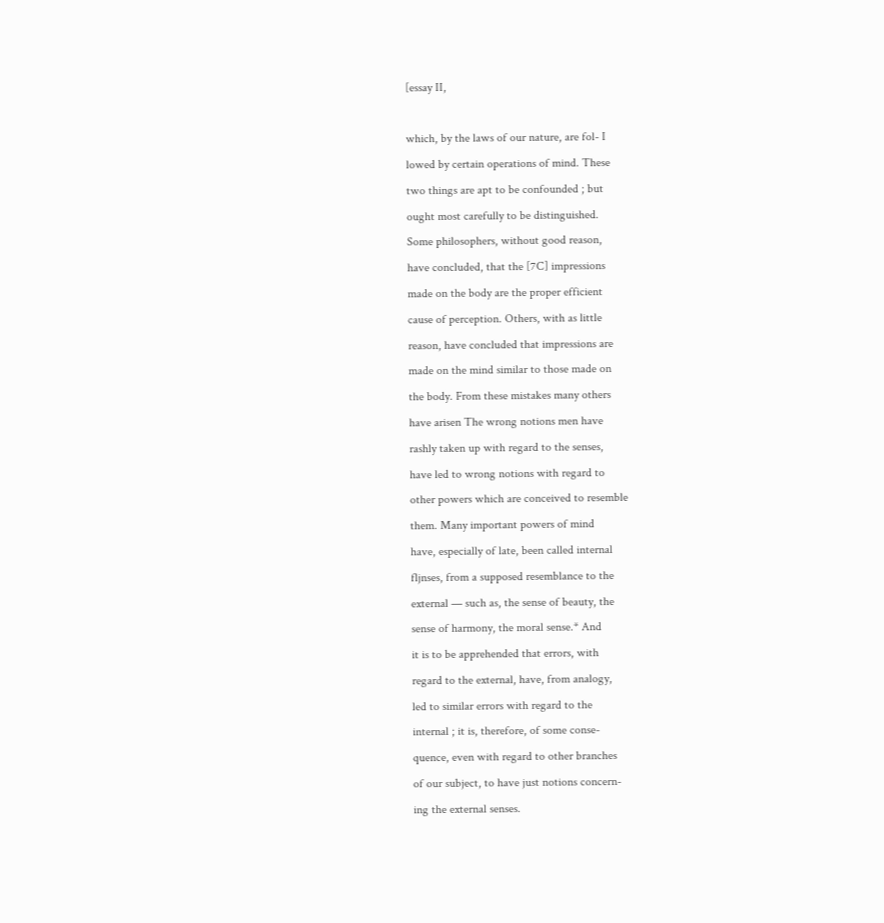[essay II,

which, by the laws of our nature, are fol- I
lowed by certain operations of mind. These
two things are apt to be confounded ; but
ought most carefully to be distinguished.
Some philosophers, without good reason,
have concluded, that the [7C] impressions
made on the body are the proper efficient
cause of perception. Others, with as little
reason, have concluded that impressions are
made on the mind similar to those made on
the body. From these mistakes many others
have arisen The wrong notions men have
rashly taken up with regard to the senses,
have led to wrong notions with regard to
other powers which are conceived to resemble
them. Many important powers of mind
have, especially of late, been called internal
fljnses, from a supposed resemblance to the
external — such as, the sense of beauty, the
sense of harmony, the moral sense.* And
it is to be apprehended that errors, with
regard to the external, have, from analogy,
led to similar errors with regard to the
internal ; it is, therefore, of some conse-
quence, even with regard to other branches
of our subject, to have just notions concern-
ing the external senses.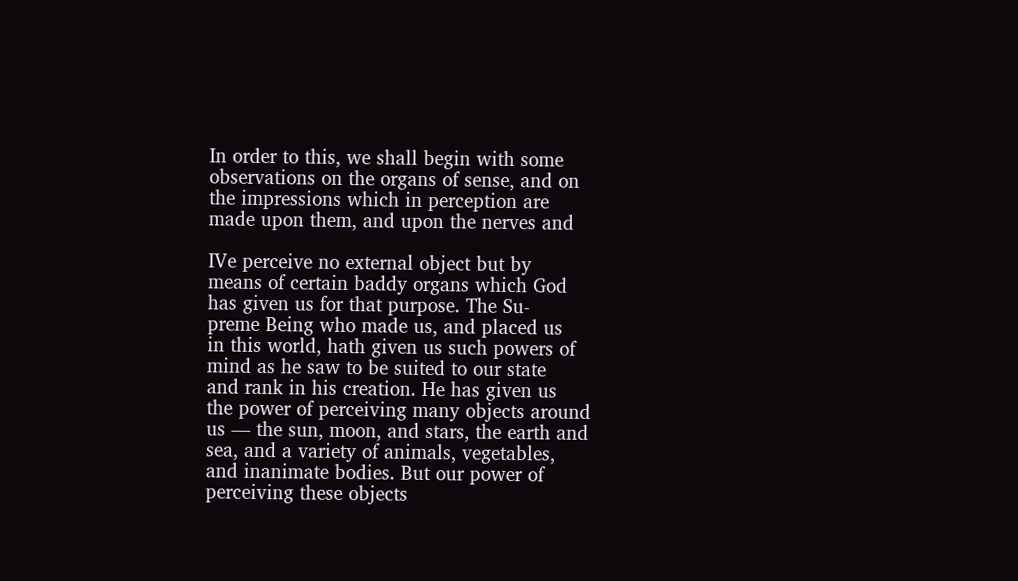In order to this, we shall begin with some
observations on the organs of sense, and on
the impressions which in perception are
made upon them, and upon the nerves and

IVe perceive no external object but by
means of certain baddy organs which God
has given us for that purpose. The Su-
preme Being who made us, and placed us
in this world, hath given us such powers of
mind as he saw to be suited to our state
and rank in his creation. He has given us
the power of perceiving many objects around
us — the sun, moon, and stars, the earth and
sea, and a variety of animals, vegetables,
and inanimate bodies. But our power of
perceiving these objects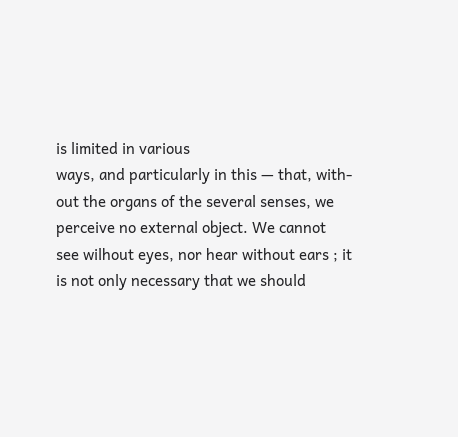is limited in various
ways, and particularly in this — that, with-
out the organs of the several senses, we
perceive no external object. We cannot
see wilhout eyes, nor hear without ears ; it
is not only necessary that we should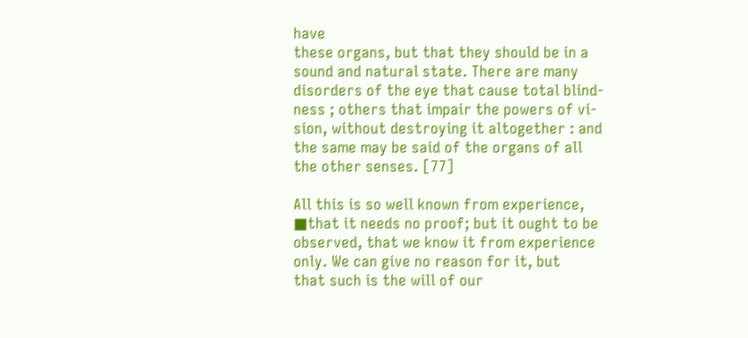have
these organs, but that they should be in a
sound and natural state. There are many
disorders of the eye that cause total blind-
ness ; others that impair the powers of vi-
sion, without destroying it altogether : and
the same may be said of the organs of all
the other senses. [77]

All this is so well known from experience,
■that it needs no proof; but it ought to be
observed, that we know it from experience
only. We can give no reason for it, but
that such is the will of our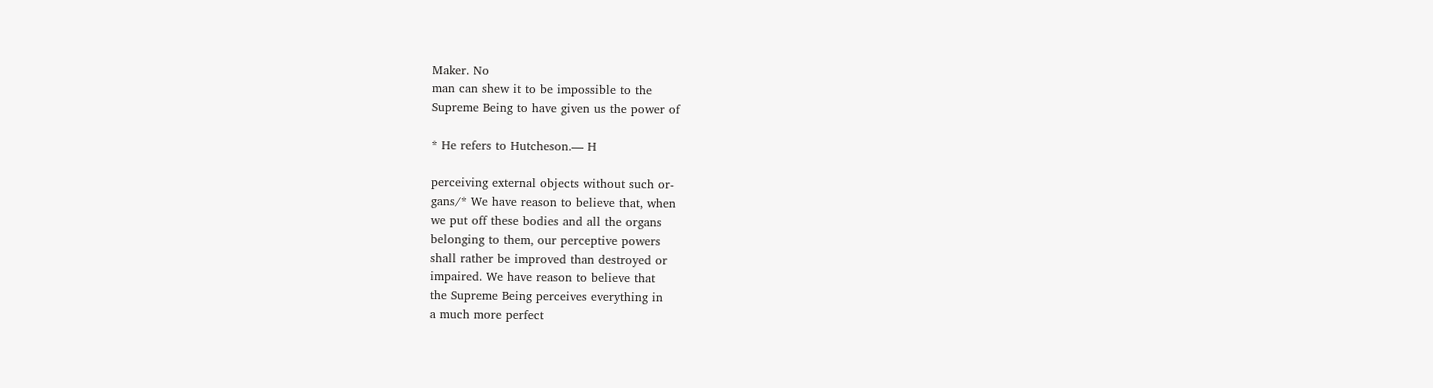Maker. No
man can shew it to be impossible to the
Supreme Being to have given us the power of

* He refers to Hutcheson.— H

perceiving external objects without such or-
gans/* We have reason to believe that, when
we put off these bodies and all the organs
belonging to them, our perceptive powers
shall rather be improved than destroyed or
impaired. We have reason to believe that
the Supreme Being perceives everything in
a much more perfect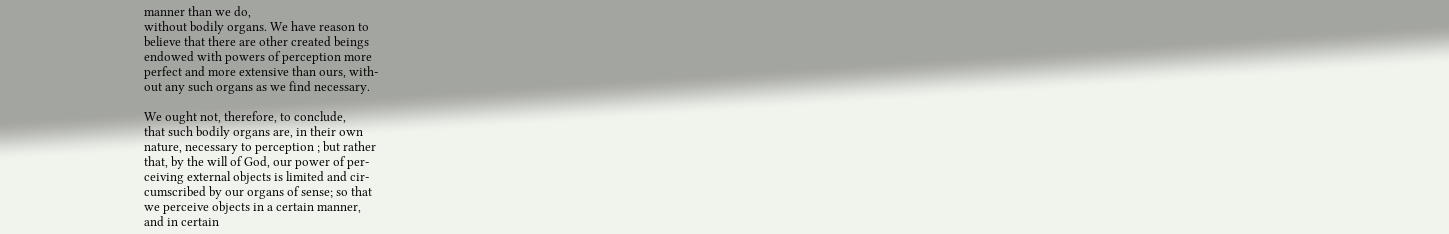manner than we do,
without bodily organs. We have reason to
believe that there are other created beings
endowed with powers of perception more
perfect and more extensive than ours, with-
out any such organs as we find necessary.

We ought not, therefore, to conclude,
that such bodily organs are, in their own
nature, necessary to perception ; but rather
that, by the will of God, our power of per-
ceiving external objects is limited and cir-
cumscribed by our organs of sense; so that
we perceive objects in a certain manner,
and in certain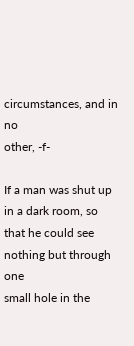circumstances, and in no
other, -f-

If a man was shut up in a dark room, so
that he could see nothing but through one
small hole in the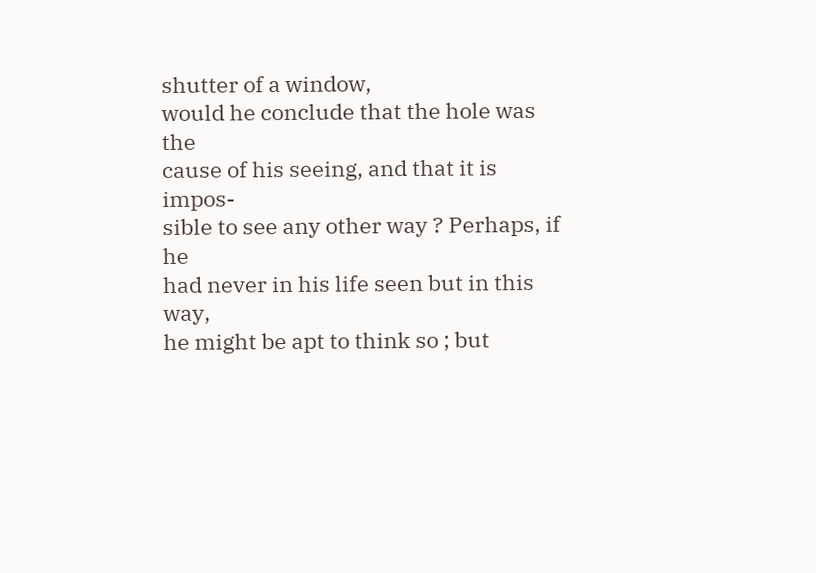shutter of a window,
would he conclude that the hole was the
cause of his seeing, and that it is impos-
sible to see any other way ? Perhaps, if he
had never in his life seen but in this way,
he might be apt to think so ; but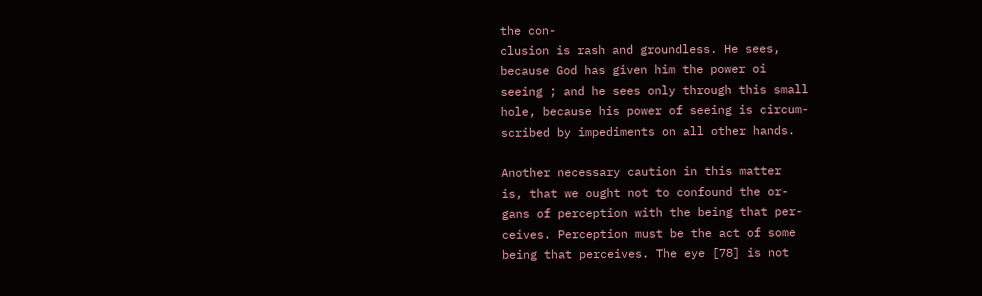the con-
clusion is rash and groundless. He sees,
because God has given him the power oi
seeing ; and he sees only through this small
hole, because his power of seeing is circum-
scribed by impediments on all other hands.

Another necessary caution in this matter
is, that we ought not to confound the or-
gans of perception with the being that per-
ceives. Perception must be the act of some
being that perceives. The eye [78] is not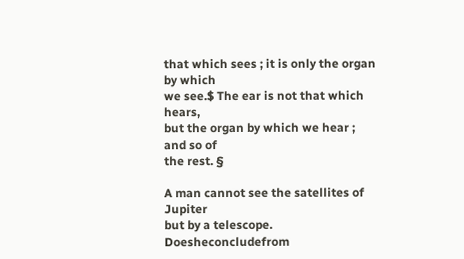that which sees ; it is only the organ by which
we see.$ The ear is not that which hears,
but the organ by which we hear ; and so of
the rest. §

A man cannot see the satellites of Jupiter
but by a telescope. Doesheconcludefrom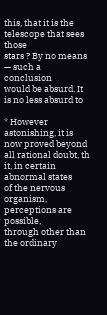this, that it is the telescope that sees those
stars ? By no means — such a conclusion
would be absurd. It is no less absurd to

* However astonishing, it is now proved beyond
all rational doubt, th it, in certain abnormal states
of the nervous organism, perceptions are possible,
through other than the ordinary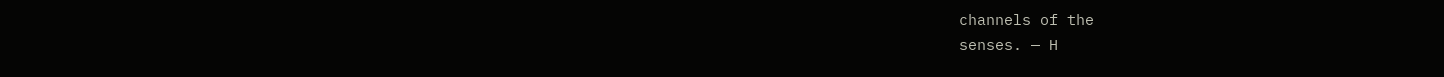channels of the
senses. — H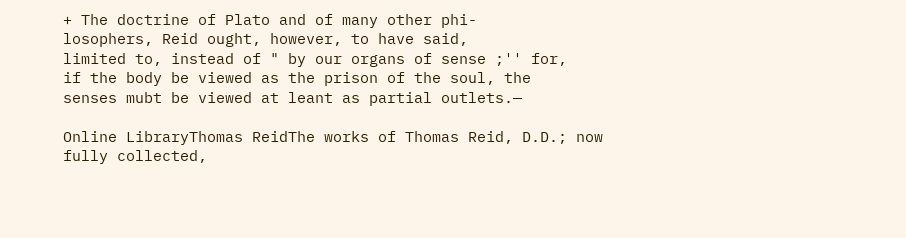+ The doctrine of Plato and of many other phi-
losophers, Reid ought, however, to have said,
limited to, instead of " by our organs of sense ;'' for,
if the body be viewed as the prison of the soul, the
senses mubt be viewed at leant as partial outlets.—

Online LibraryThomas ReidThe works of Thomas Reid, D.D.; now fully collected,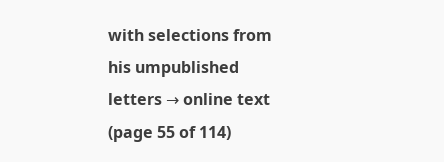with selections from his umpublished letters → online text (page 55 of 114)